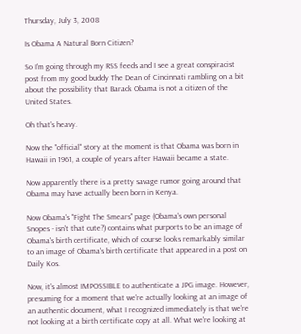Thursday, July 3, 2008

Is Obama A Natural Born Citizen?

So I'm going through my RSS feeds and I see a great conspiracist post from my good buddy The Dean of Cincinnati rambling on a bit about the possibility that Barack Obama is not a citizen of the United States.

Oh that's heavy.

Now the "official" story at the moment is that Obama was born in Hawaii in 1961, a couple of years after Hawaii became a state.

Now apparently there is a pretty savage rumor going around that Obama may have actually been born in Kenya.

Now Obama's "Fight The Smears" page (Obama's own personal Snopes - isn't that cute?) contains what purports to be an image of Obama's birth certificate, which of course looks remarkably similar to an image of Obama's birth certificate that appeared in a post on Daily Kos.

Now, it's almost IMPOSSIBLE to authenticate a JPG image. However, presuming for a moment that we're actually looking at an image of an authentic document, what I recognized immediately is that we're not looking at a birth certificate copy at all. What we're looking at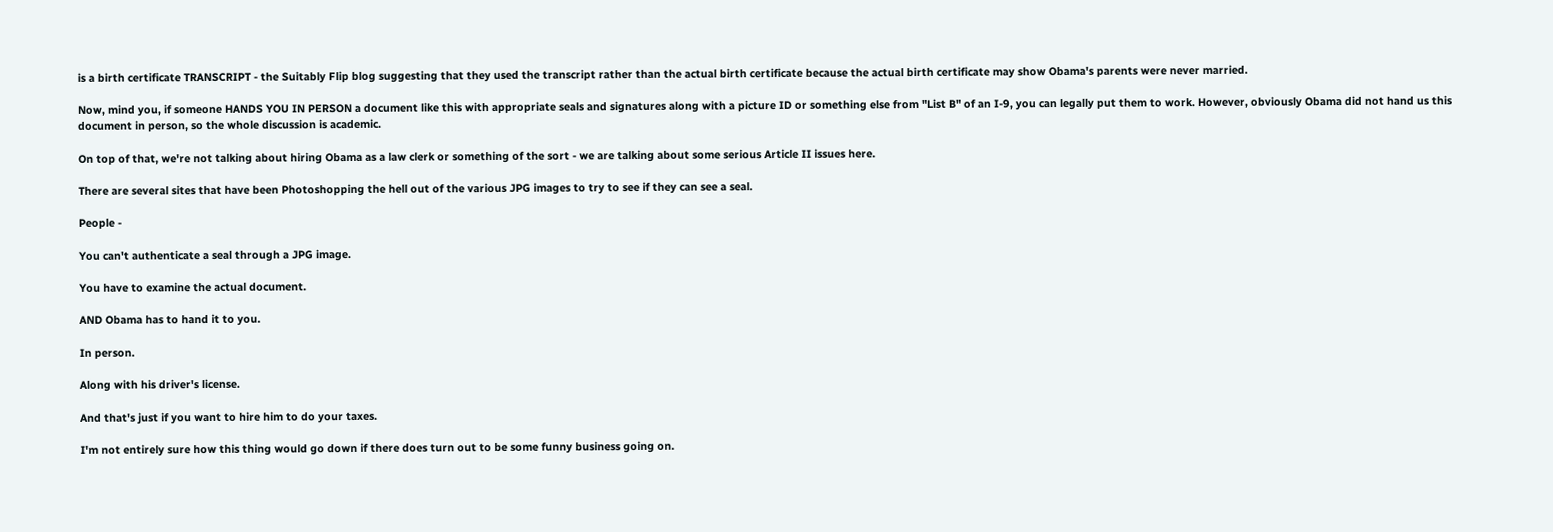is a birth certificate TRANSCRIPT - the Suitably Flip blog suggesting that they used the transcript rather than the actual birth certificate because the actual birth certificate may show Obama's parents were never married.

Now, mind you, if someone HANDS YOU IN PERSON a document like this with appropriate seals and signatures along with a picture ID or something else from "List B" of an I-9, you can legally put them to work. However, obviously Obama did not hand us this document in person, so the whole discussion is academic.

On top of that, we're not talking about hiring Obama as a law clerk or something of the sort - we are talking about some serious Article II issues here.

There are several sites that have been Photoshopping the hell out of the various JPG images to try to see if they can see a seal.

People -

You can't authenticate a seal through a JPG image.

You have to examine the actual document.

AND Obama has to hand it to you.

In person.

Along with his driver's license.

And that's just if you want to hire him to do your taxes.

I'm not entirely sure how this thing would go down if there does turn out to be some funny business going on.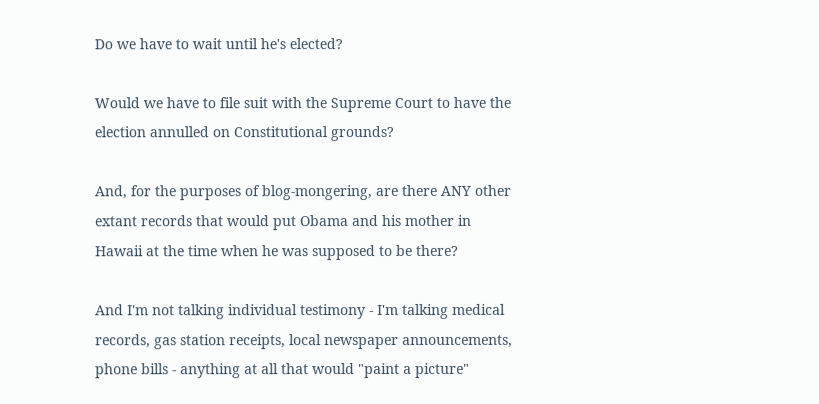Do we have to wait until he's elected?

Would we have to file suit with the Supreme Court to have the election annulled on Constitutional grounds?

And, for the purposes of blog-mongering, are there ANY other extant records that would put Obama and his mother in Hawaii at the time when he was supposed to be there?

And I'm not talking individual testimony - I'm talking medical records, gas station receipts, local newspaper announcements, phone bills - anything at all that would "paint a picture"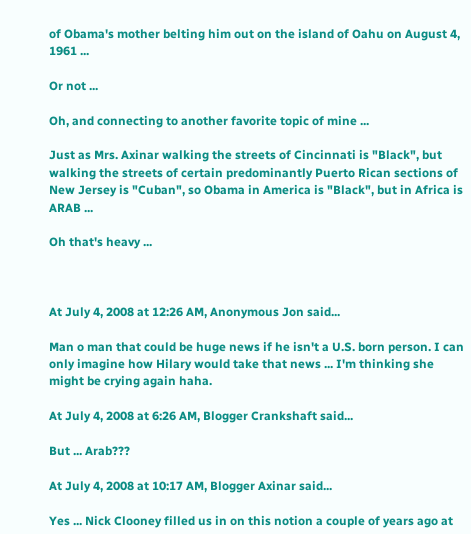of Obama's mother belting him out on the island of Oahu on August 4, 1961 ...

Or not ...

Oh, and connecting to another favorite topic of mine ...

Just as Mrs. Axinar walking the streets of Cincinnati is "Black", but walking the streets of certain predominantly Puerto Rican sections of New Jersey is "Cuban", so Obama in America is "Black", but in Africa is ARAB ...

Oh that's heavy ...



At July 4, 2008 at 12:26 AM, Anonymous Jon said...

Man o man that could be huge news if he isn't a U.S. born person. I can only imagine how Hilary would take that news ... I'm thinking she might be crying again haha.

At July 4, 2008 at 6:26 AM, Blogger Crankshaft said...

But ... Arab???

At July 4, 2008 at 10:17 AM, Blogger Axinar said...

Yes ... Nick Clooney filled us in on this notion a couple of years ago at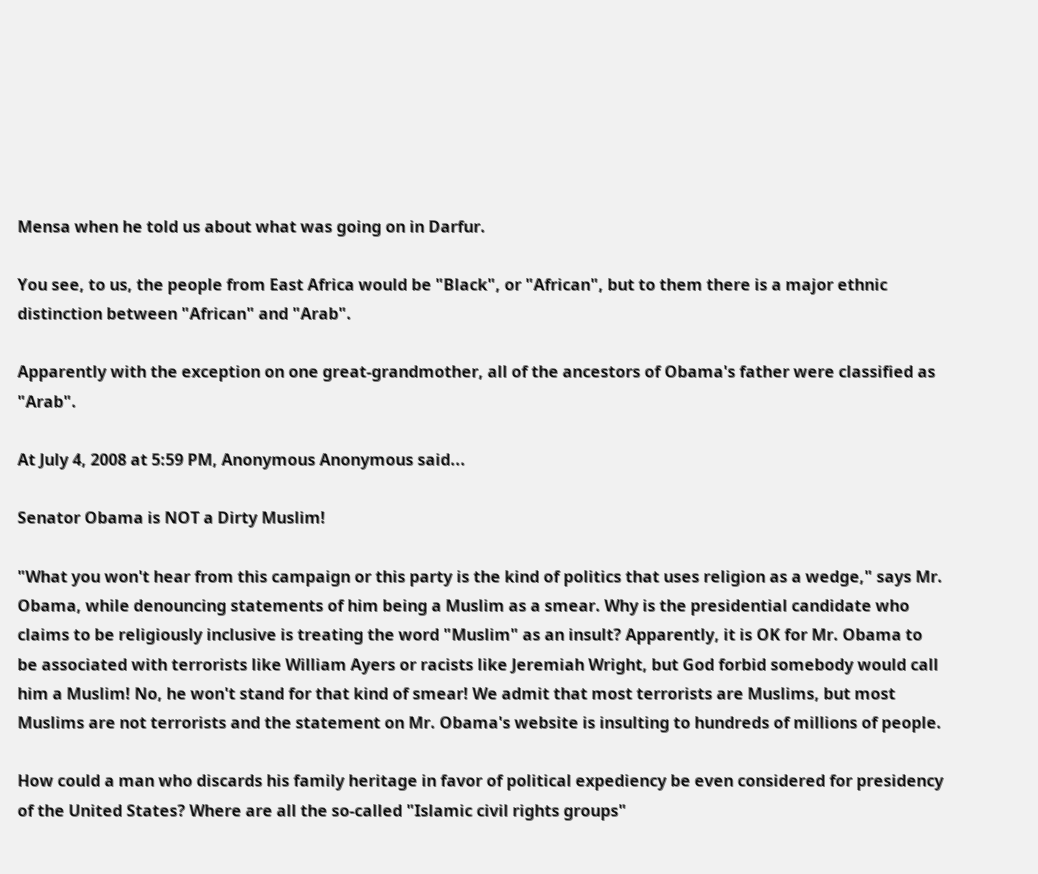Mensa when he told us about what was going on in Darfur.

You see, to us, the people from East Africa would be "Black", or "African", but to them there is a major ethnic distinction between "African" and "Arab".

Apparently with the exception on one great-grandmother, all of the ancestors of Obama's father were classified as "Arab".

At July 4, 2008 at 5:59 PM, Anonymous Anonymous said...

Senator Obama is NOT a Dirty Muslim!

"What you won't hear from this campaign or this party is the kind of politics that uses religion as a wedge," says Mr. Obama, while denouncing statements of him being a Muslim as a smear. Why is the presidential candidate who claims to be religiously inclusive is treating the word "Muslim" as an insult? Apparently, it is OK for Mr. Obama to be associated with terrorists like William Ayers or racists like Jeremiah Wright, but God forbid somebody would call him a Muslim! No, he won't stand for that kind of smear! We admit that most terrorists are Muslims, but most Muslims are not terrorists and the statement on Mr. Obama's website is insulting to hundreds of millions of people.

How could a man who discards his family heritage in favor of political expediency be even considered for presidency of the United States? Where are all the so-called "Islamic civil rights groups"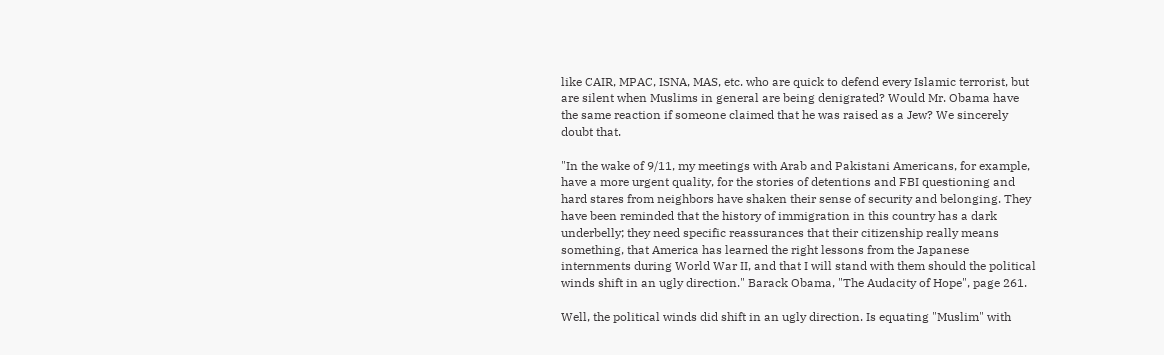like CAIR, MPAC, ISNA, MAS, etc. who are quick to defend every Islamic terrorist, but are silent when Muslims in general are being denigrated? Would Mr. Obama have the same reaction if someone claimed that he was raised as a Jew? We sincerely doubt that.

"In the wake of 9/11, my meetings with Arab and Pakistani Americans, for example, have a more urgent quality, for the stories of detentions and FBI questioning and hard stares from neighbors have shaken their sense of security and belonging. They have been reminded that the history of immigration in this country has a dark underbelly; they need specific reassurances that their citizenship really means something, that America has learned the right lessons from the Japanese internments during World War II, and that I will stand with them should the political winds shift in an ugly direction." Barack Obama, "The Audacity of Hope", page 261.

Well, the political winds did shift in an ugly direction. Is equating "Muslim" with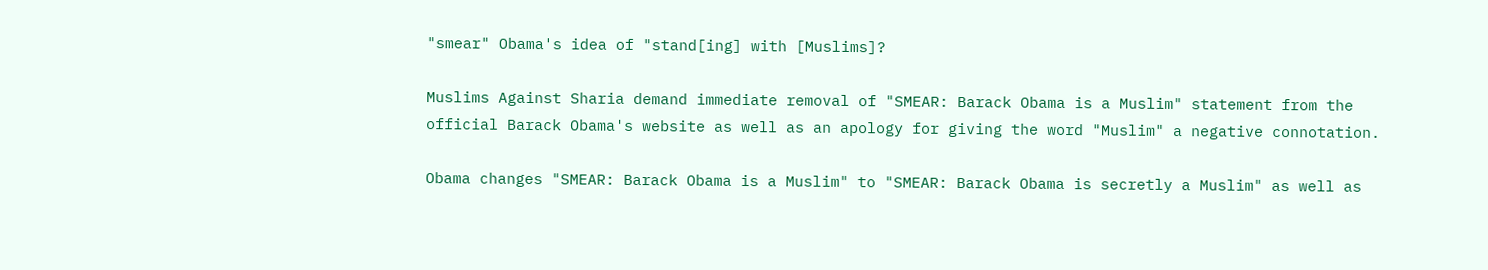"smear" Obama's idea of "stand[ing] with [Muslims]?

Muslims Against Sharia demand immediate removal of "SMEAR: Barack Obama is a Muslim" statement from the official Barack Obama's website as well as an apology for giving the word "Muslim" a negative connotation.

Obama changes "SMEAR: Barack Obama is a Muslim" to "SMEAR: Barack Obama is secretly a Muslim" as well as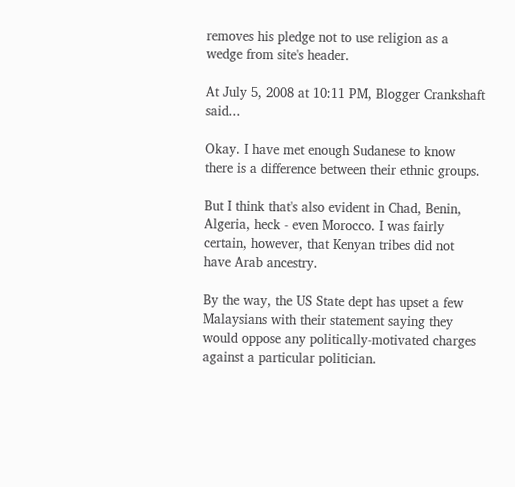removes his pledge not to use religion as a wedge from site's header.

At July 5, 2008 at 10:11 PM, Blogger Crankshaft said...

Okay. I have met enough Sudanese to know there is a difference between their ethnic groups.

But I think that's also evident in Chad, Benin, Algeria, heck - even Morocco. I was fairly certain, however, that Kenyan tribes did not have Arab ancestry.

By the way, the US State dept has upset a few Malaysians with their statement saying they would oppose any politically-motivated charges against a particular politician.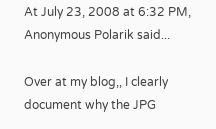At July 23, 2008 at 6:32 PM, Anonymous Polarik said...

Over at my blog,, I clearly document why the JPG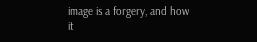image is a forgery, and how it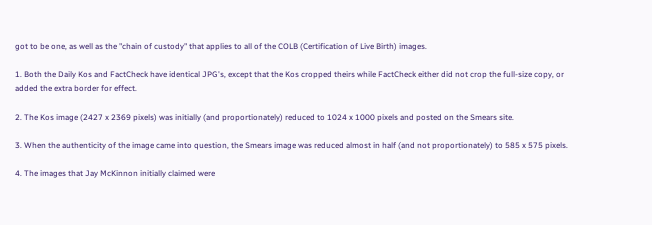got to be one, as well as the "chain of custody" that applies to all of the COLB (Certification of Live Birth) images.

1. Both the Daily Kos and FactCheck have identical JPG's, except that the Kos cropped theirs while FactCheck either did not crop the full-size copy, or added the extra border for effect.

2. The Kos image (2427 x 2369 pixels) was initially (and proportionately) reduced to 1024 x 1000 pixels and posted on the Smears site.

3. When the authenticity of the image came into question, the Smears image was reduced almost in half (and not proportionately) to 585 x 575 pixels.

4. The images that Jay McKinnon initially claimed were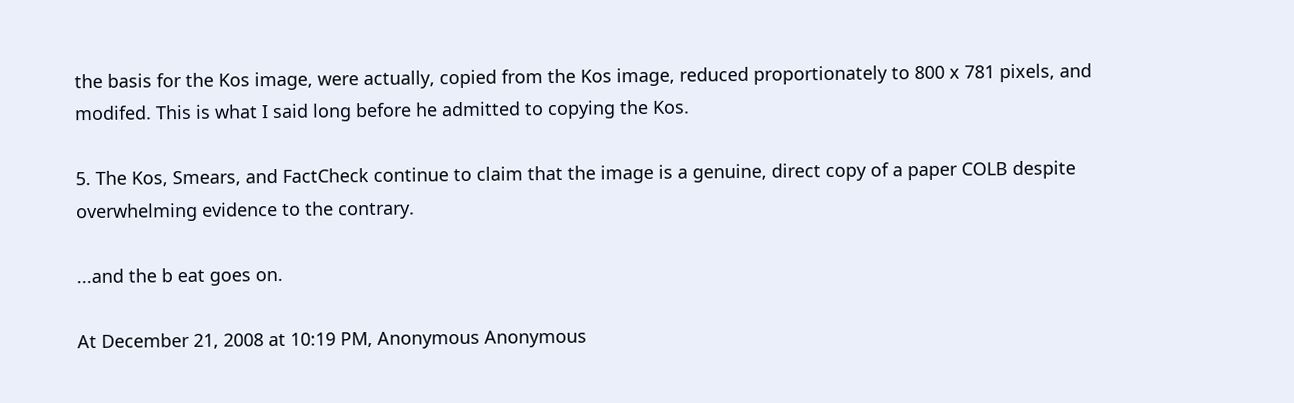the basis for the Kos image, were actually, copied from the Kos image, reduced proportionately to 800 x 781 pixels, and modifed. This is what I said long before he admitted to copying the Kos.

5. The Kos, Smears, and FactCheck continue to claim that the image is a genuine, direct copy of a paper COLB despite overwhelming evidence to the contrary.

...and the b eat goes on.

At December 21, 2008 at 10:19 PM, Anonymous Anonymous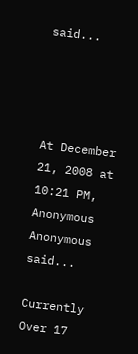said...




At December 21, 2008 at 10:21 PM, Anonymous Anonymous said...

Currently Over 17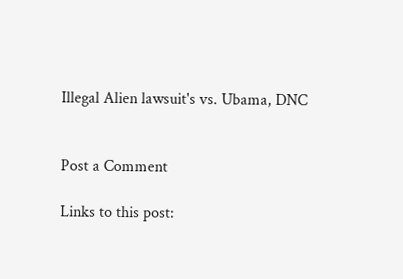Illegal Alien lawsuit's vs. Ubama, DNC


Post a Comment

Links to this post: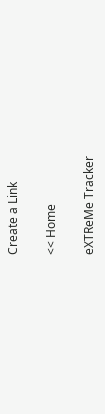Create a Link

<< Home

eXTReMe Tracker